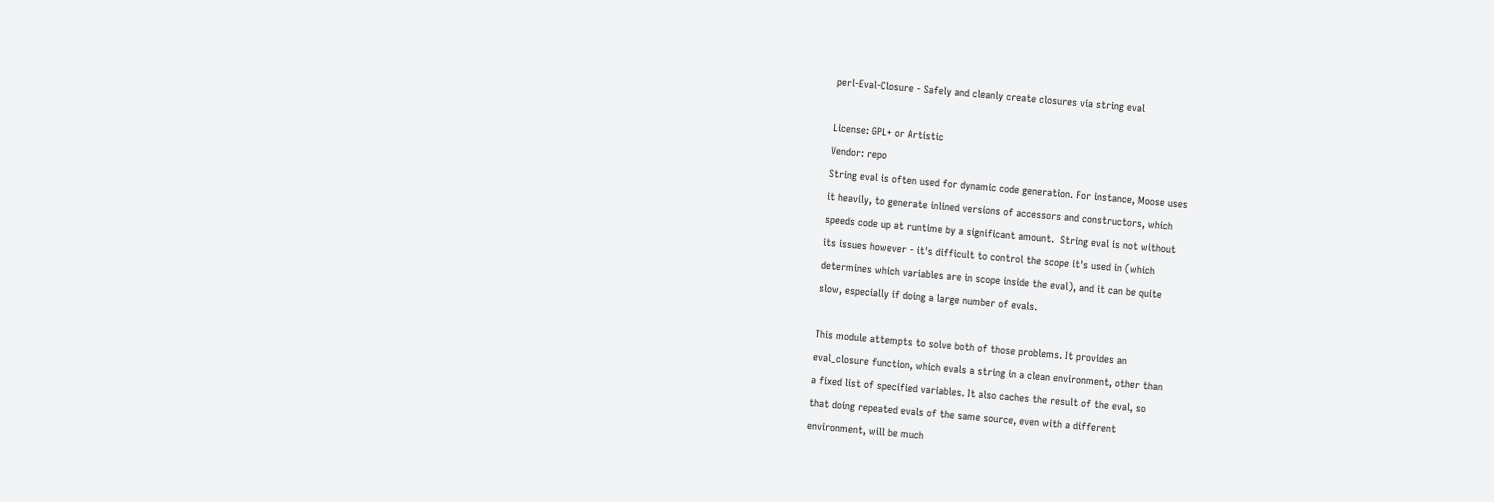perl-Eval-Closure - Safely and cleanly create closures via string eval

License: GPL+ or Artistic
Vendor: repo
String eval is often used for dynamic code generation. For instance, Moose uses
it heavily, to generate inlined versions of accessors and constructors, which
speeds code up at runtime by a significant amount.  String eval is not without
its issues however - it's difficult to control the scope it's used in (which
determines which variables are in scope inside the eval), and it can be quite
slow, especially if doing a large number of evals.

This module attempts to solve both of those problems. It provides an
eval_closure function, which evals a string in a clean environment, other than
a fixed list of specified variables. It also caches the result of the eval, so
that doing repeated evals of the same source, even with a different
environment, will be much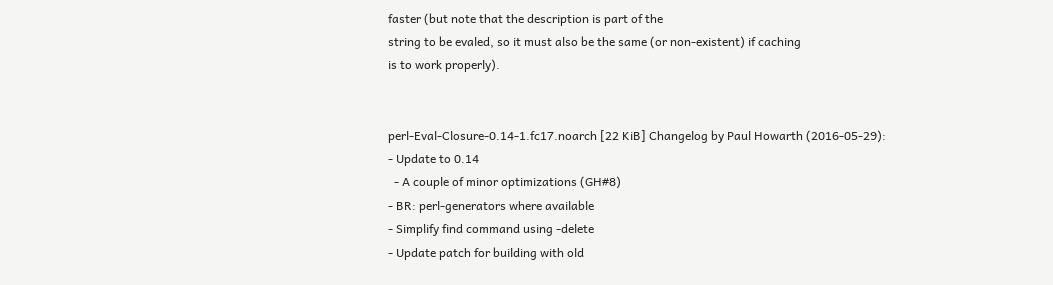faster (but note that the description is part of the
string to be evaled, so it must also be the same (or non-existent) if caching
is to work properly).


perl-Eval-Closure-0.14-1.fc17.noarch [22 KiB] Changelog by Paul Howarth (2016-05-29):
- Update to 0.14
  - A couple of minor optimizations (GH#8)
- BR: perl-generators where available
- Simplify find command using -delete
- Update patch for building with old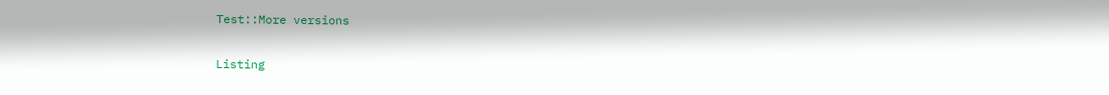Test::More versions

Listing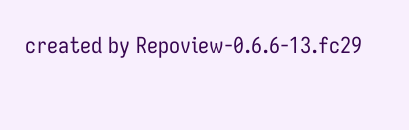created by Repoview-0.6.6-13.fc29